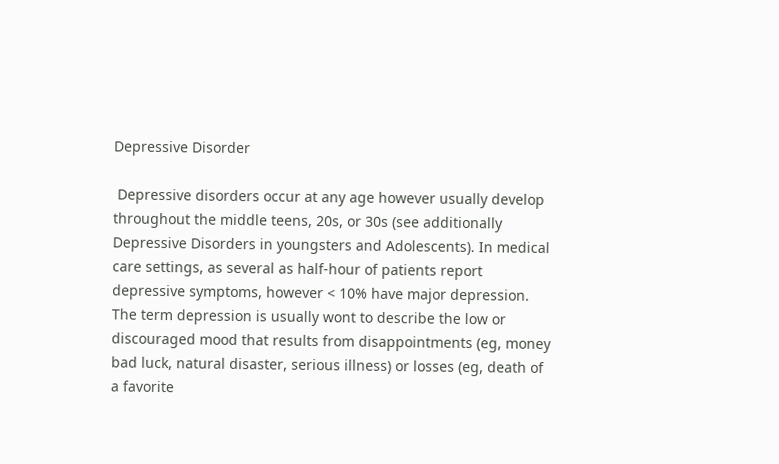Depressive Disorder

 Depressive disorders occur at any age however usually develop throughout the middle teens, 20s, or 30s (see additionally Depressive Disorders in youngsters and Adolescents). In medical care settings, as several as half-hour of patients report depressive symptoms, however < 10% have major depression.   The term depression is usually wont to describe the low or discouraged mood that results from disappointments (eg, money bad luck, natural disaster, serious illness) or losses (eg, death of a favorite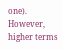one). However, higher terms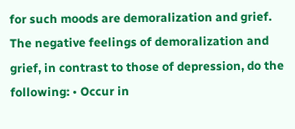for such moods are demoralization and grief. The negative feelings of demoralization and grief, in contrast to those of depression, do the following: • Occur in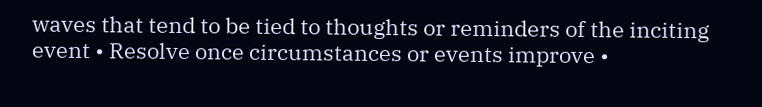waves that tend to be tied to thoughts or reminders of the inciting event • Resolve once circumstances or events improve •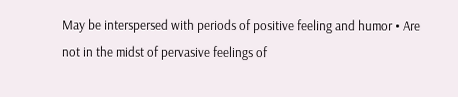May be interspersed with periods of positive feeling and humor • Are not in the midst of pervasive feelings of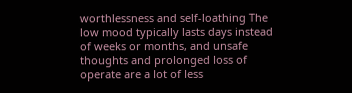worthlessness and self-loathing The low mood typically lasts days instead of weeks or months, and unsafe thoughts and prolonged loss of operate are a lot of less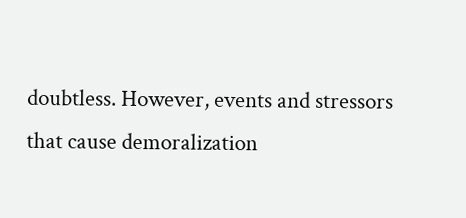doubtless. However, events and stressors that cause demoralization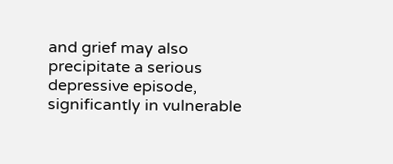and grief may also precipitate a serious depressive episode, significantly in vulnerable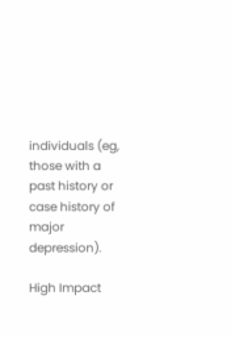individuals (eg, those with a past history or case history of major depression).

High Impact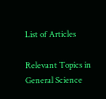List of Articles

Relevant Topics in General Science